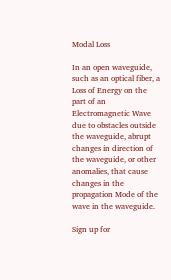Modal Loss

In an open waveguide, such as an optical fiber, a Loss of Energy on the part of an Electromagnetic Wave due to obstacles outside the waveguide, abrupt changes in direction of the waveguide, or other anomalies, that cause changes in the propagation Mode of the wave in the waveguide.

Sign up for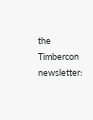the Timbercon newsletter: